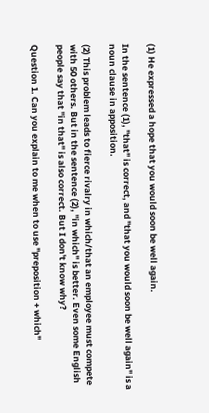(1) He expressed a hope that you would soon be well again.

In the sentence (1), "that" is correct, and "that you would soon be well again" is a noun clause in apposition.

(2) This problem leads to fierce rivalry in which/that an employee must compete with 50 others. But in the sentence (2), "in which" is better. Even some English people say that "in that" is also correct. But I don't know why?

Question 1. Can you explain to me when to use "preposition + which"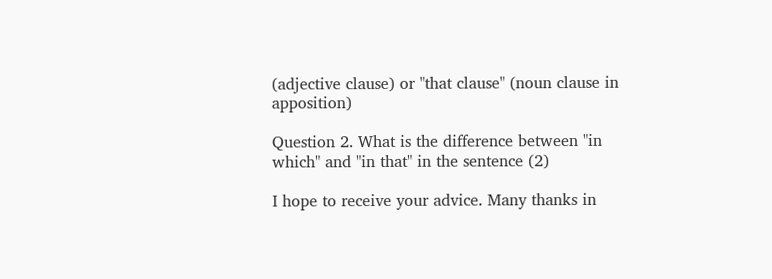(adjective clause) or "that clause" (noun clause in apposition)

Question 2. What is the difference between "in which" and "in that" in the sentence (2)

I hope to receive your advice. Many thanks in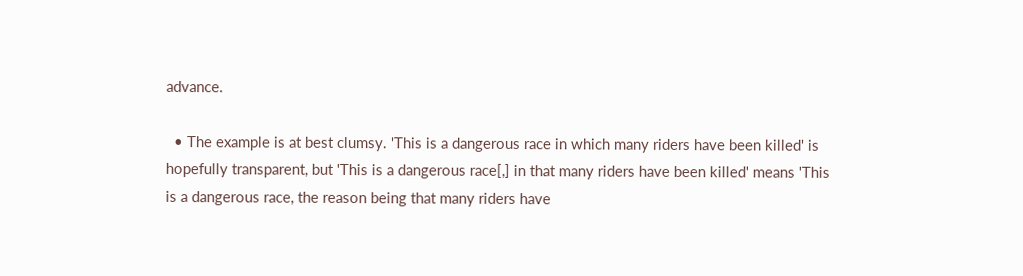advance.

  • The example is at best clumsy. 'This is a dangerous race in which many riders have been killed' is hopefully transparent, but 'This is a dangerous race[,] in that many riders have been killed' means 'This is a dangerous race, the reason being that many riders have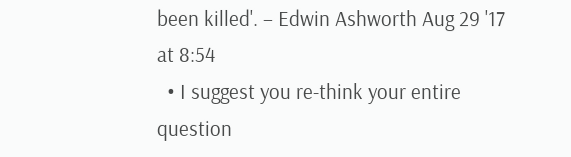been killed'. – Edwin Ashworth Aug 29 '17 at 8:54
  • I suggest you re-think your entire question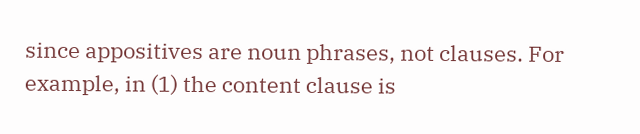since appositives are noun phrases, not clauses. For example, in (1) the content clause is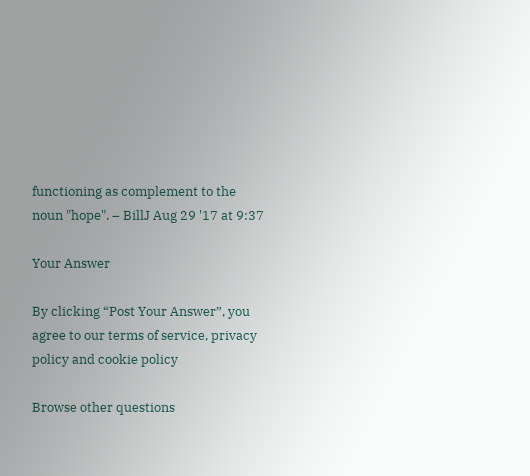functioning as complement to the noun "hope". – BillJ Aug 29 '17 at 9:37

Your Answer

By clicking “Post Your Answer”, you agree to our terms of service, privacy policy and cookie policy

Browse other questions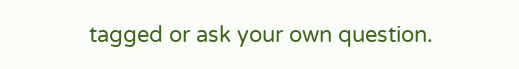tagged or ask your own question.